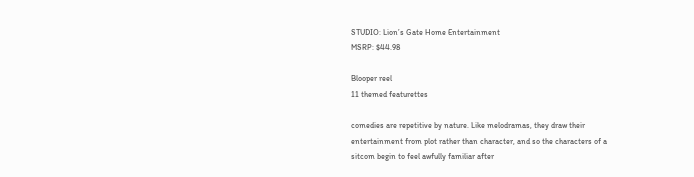STUDIO: Lion’s Gate Home Entertainment
MSRP: $44.98

Blooper reel
11 themed featurettes

comedies are repetitive by nature. Like melodramas, they draw their
entertainment from plot rather than character, and so the characters of a
sitcom begin to feel awfully familiar after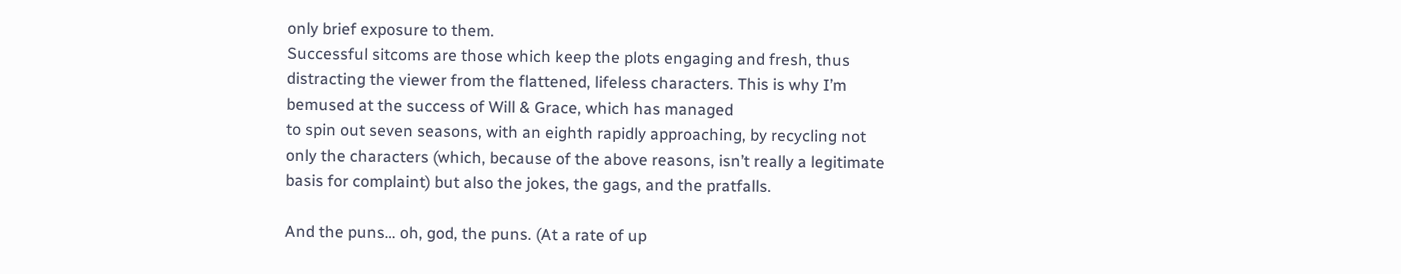only brief exposure to them.
Successful sitcoms are those which keep the plots engaging and fresh, thus
distracting the viewer from the flattened, lifeless characters. This is why I’m
bemused at the success of Will & Grace, which has managed
to spin out seven seasons, with an eighth rapidly approaching, by recycling not
only the characters (which, because of the above reasons, isn’t really a legitimate
basis for complaint) but also the jokes, the gags, and the pratfalls.

And the puns… oh, god, the puns. (At a rate of up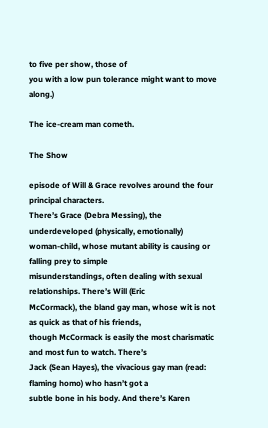to five per show, those of
you with a low pun tolerance might want to move along.)

The ice-cream man cometh.

The Show

episode of Will & Grace revolves around the four principal characters.
There’s Grace (Debra Messing), the underdeveloped (physically, emotionally)
woman-child, whose mutant ability is causing or falling prey to simple
misunderstandings, often dealing with sexual relationships. There’s Will (Eric
McCormack), the bland gay man, whose wit is not as quick as that of his friends,
though McCormack is easily the most charismatic and most fun to watch. There’s
Jack (Sean Hayes), the vivacious gay man (read: flaming homo) who hasn’t got a
subtle bone in his body. And there’s Karen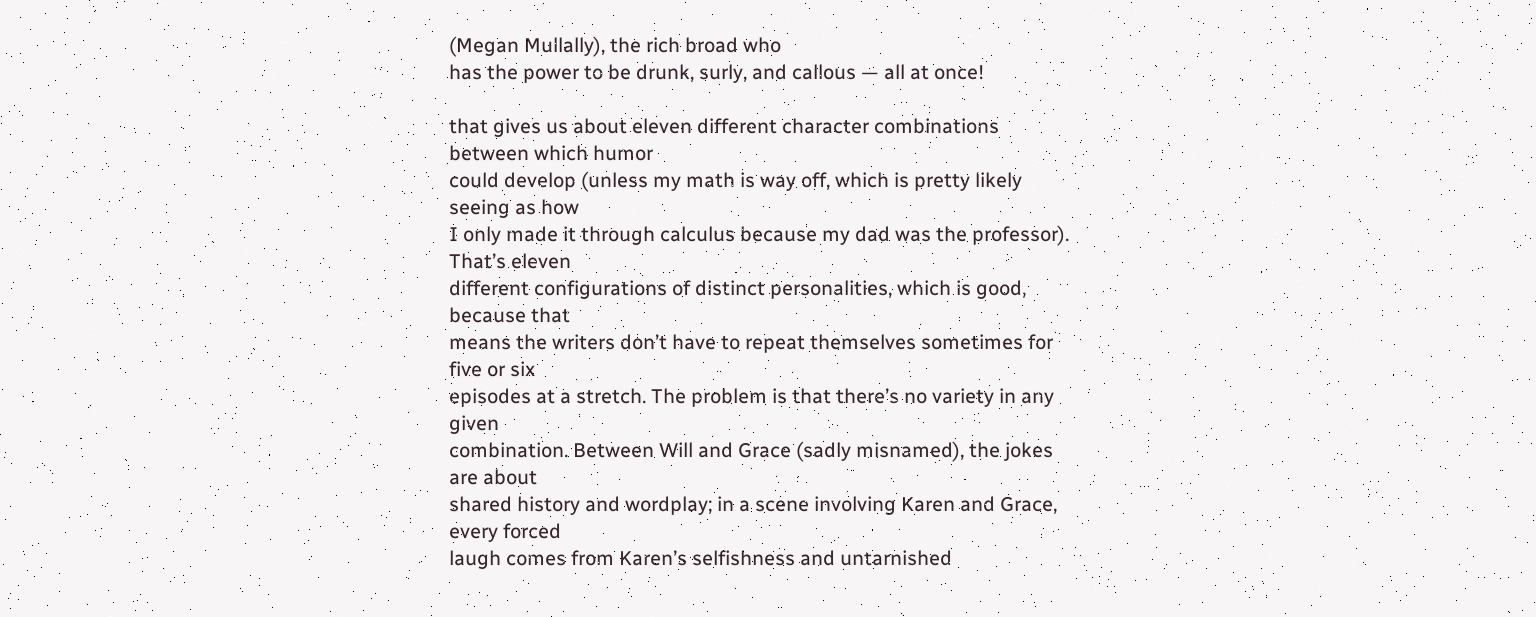(Megan Mullally), the rich broad who
has the power to be drunk, surly, and callous — all at once!

that gives us about eleven different character combinations between which humor
could develop (unless my math is way off, which is pretty likely seeing as how
I only made it through calculus because my dad was the professor). That’s eleven
different configurations of distinct personalities, which is good, because that
means the writers don’t have to repeat themselves sometimes for five or six
episodes at a stretch. The problem is that there’s no variety in any given
combination. Between Will and Grace (sadly misnamed), the jokes are about
shared history and wordplay; in a scene involving Karen and Grace, every forced
laugh comes from Karen’s selfishness and untarnished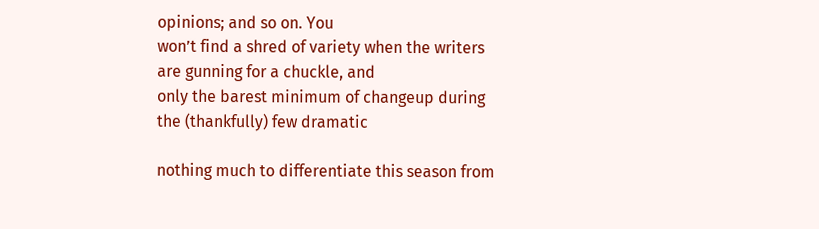opinions; and so on. You
won’t find a shred of variety when the writers are gunning for a chuckle, and
only the barest minimum of changeup during the (thankfully) few dramatic

nothing much to differentiate this season from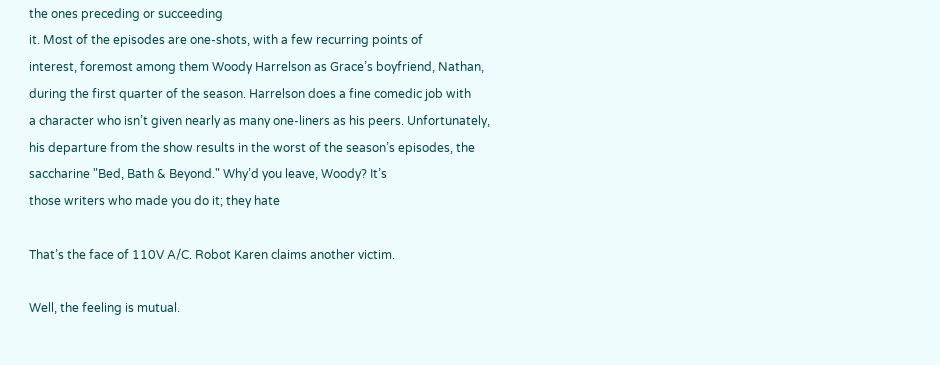the ones preceding or succeeding
it. Most of the episodes are one-shots, with a few recurring points of
interest, foremost among them Woody Harrelson as Grace’s boyfriend, Nathan,
during the first quarter of the season. Harrelson does a fine comedic job with
a character who isn’t given nearly as many one-liners as his peers. Unfortunately,
his departure from the show results in the worst of the season’s episodes, the
saccharine "Bed, Bath & Beyond." Why’d you leave, Woody? It’s
those writers who made you do it; they hate

That’s the face of 110V A/C. Robot Karen claims another victim.

Well, the feeling is mutual.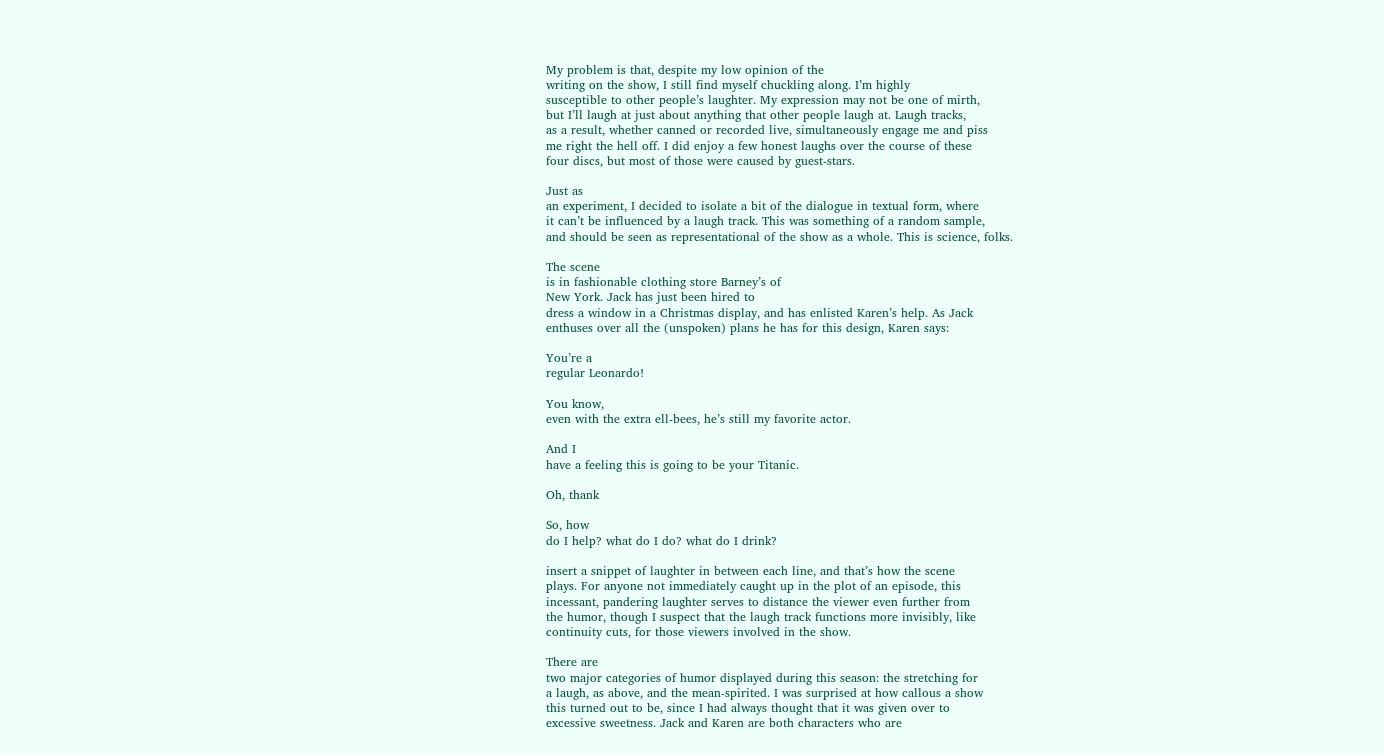My problem is that, despite my low opinion of the
writing on the show, I still find myself chuckling along. I’m highly
susceptible to other people’s laughter. My expression may not be one of mirth,
but I’ll laugh at just about anything that other people laugh at. Laugh tracks,
as a result, whether canned or recorded live, simultaneously engage me and piss
me right the hell off. I did enjoy a few honest laughs over the course of these
four discs, but most of those were caused by guest-stars.

Just as
an experiment, I decided to isolate a bit of the dialogue in textual form, where
it can’t be influenced by a laugh track. This was something of a random sample,
and should be seen as representational of the show as a whole. This is science, folks.

The scene
is in fashionable clothing store Barney’s of
New York. Jack has just been hired to
dress a window in a Christmas display, and has enlisted Karen’s help. As Jack
enthuses over all the (unspoken) plans he has for this design, Karen says:

You’re a
regular Leonardo!

You know,
even with the extra ell-bees, he’s still my favorite actor.

And I
have a feeling this is going to be your Titanic.

Oh, thank

So, how
do I help? what do I do? what do I drink?

insert a snippet of laughter in between each line, and that’s how the scene
plays. For anyone not immediately caught up in the plot of an episode, this
incessant, pandering laughter serves to distance the viewer even further from
the humor, though I suspect that the laugh track functions more invisibly, like
continuity cuts, for those viewers involved in the show.

There are
two major categories of humor displayed during this season: the stretching for
a laugh, as above, and the mean-spirited. I was surprised at how callous a show
this turned out to be, since I had always thought that it was given over to
excessive sweetness. Jack and Karen are both characters who are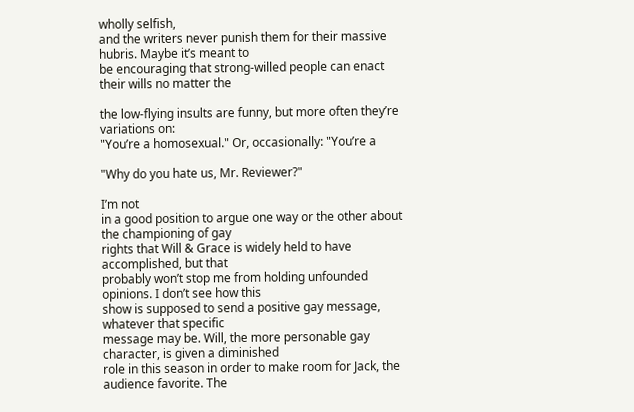wholly selfish,
and the writers never punish them for their massive hubris. Maybe it’s meant to
be encouraging that strong-willed people can enact their wills no matter the

the low-flying insults are funny, but more often they’re variations on:
"You’re a homosexual." Or, occasionally: "You’re a

"Why do you hate us, Mr. Reviewer?"

I’m not
in a good position to argue one way or the other about the championing of gay
rights that Will & Grace is widely held to have accomplished, but that
probably won’t stop me from holding unfounded opinions. I don’t see how this
show is supposed to send a positive gay message, whatever that specific
message may be. Will, the more personable gay character, is given a diminished
role in this season in order to make room for Jack, the audience favorite. The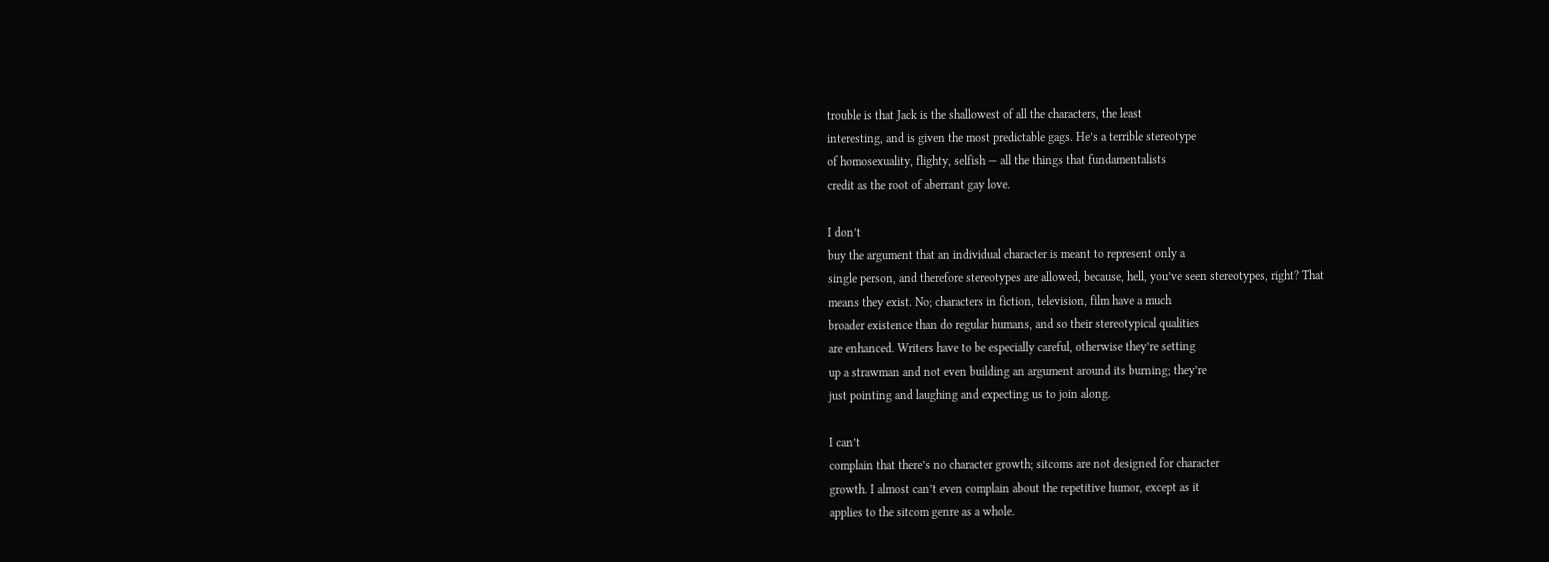trouble is that Jack is the shallowest of all the characters, the least
interesting, and is given the most predictable gags. He’s a terrible stereotype
of homosexuality, flighty, selfish — all the things that fundamentalists
credit as the root of aberrant gay love.

I don’t
buy the argument that an individual character is meant to represent only a
single person, and therefore stereotypes are allowed, because, hell, you’ve seen stereotypes, right? That
means they exist. No; characters in fiction, television, film have a much
broader existence than do regular humans, and so their stereotypical qualities
are enhanced. Writers have to be especially careful, otherwise they’re setting
up a strawman and not even building an argument around its burning; they’re
just pointing and laughing and expecting us to join along.

I can’t
complain that there’s no character growth; sitcoms are not designed for character
growth. I almost can’t even complain about the repetitive humor, except as it
applies to the sitcom genre as a whole.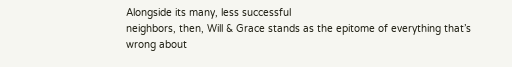Alongside its many, less successful
neighbors, then, Will & Grace stands as the epitome of everything that’s
wrong about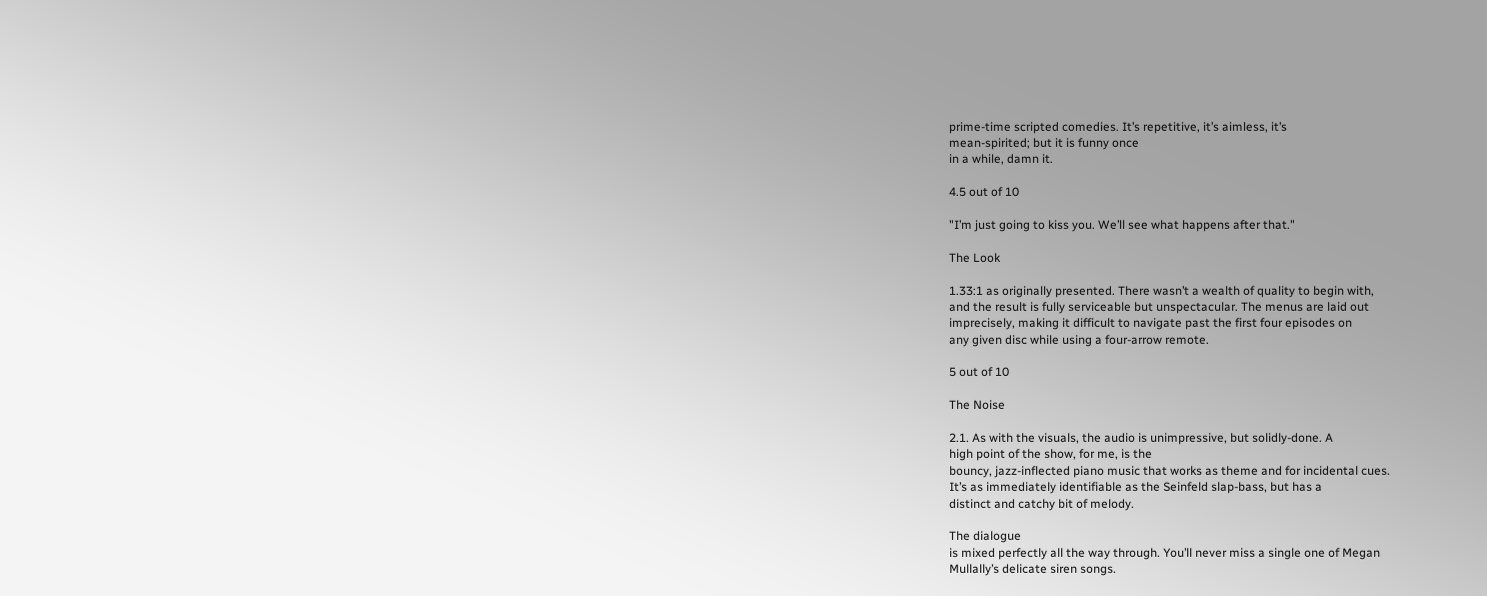prime-time scripted comedies. It’s repetitive, it’s aimless, it’s
mean-spirited; but it is funny once
in a while, damn it.

4.5 out of 10

"I’m just going to kiss you. We’ll see what happens after that."

The Look

1.33:1 as originally presented. There wasn’t a wealth of quality to begin with,
and the result is fully serviceable but unspectacular. The menus are laid out
imprecisely, making it difficult to navigate past the first four episodes on
any given disc while using a four-arrow remote.

5 out of 10

The Noise

2.1. As with the visuals, the audio is unimpressive, but solidly-done. A
high point of the show, for me, is the
bouncy, jazz-inflected piano music that works as theme and for incidental cues.
It’s as immediately identifiable as the Seinfeld slap-bass, but has a
distinct and catchy bit of melody.

The dialogue
is mixed perfectly all the way through. You’ll never miss a single one of Megan
Mullally’s delicate siren songs.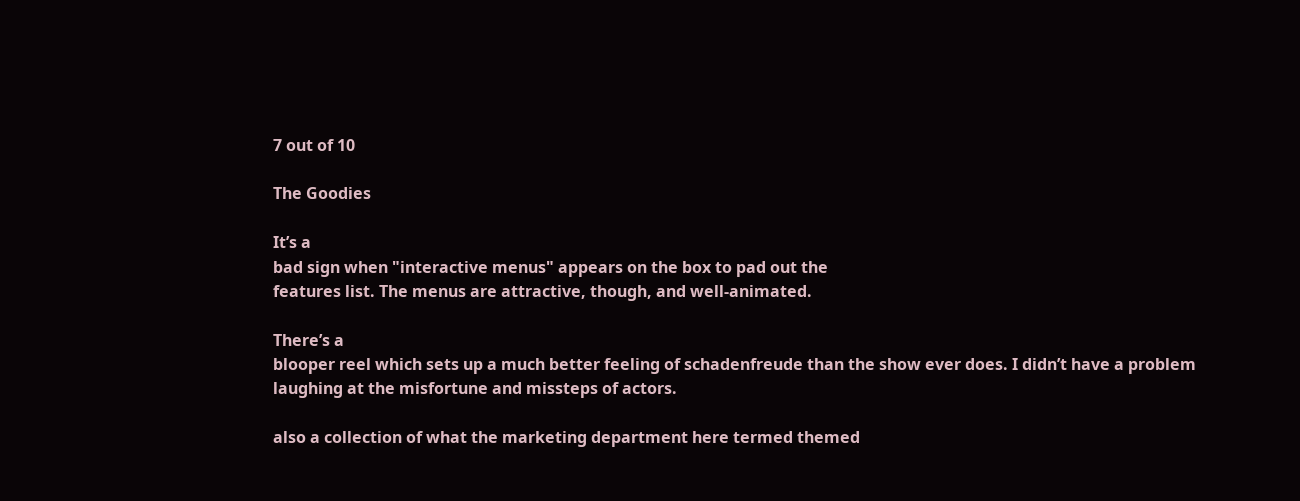7 out of 10

The Goodies

It’s a
bad sign when "interactive menus" appears on the box to pad out the
features list. The menus are attractive, though, and well-animated.

There’s a
blooper reel which sets up a much better feeling of schadenfreude than the show ever does. I didn’t have a problem
laughing at the misfortune and missteps of actors.

also a collection of what the marketing department here termed themed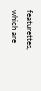featurettes, which are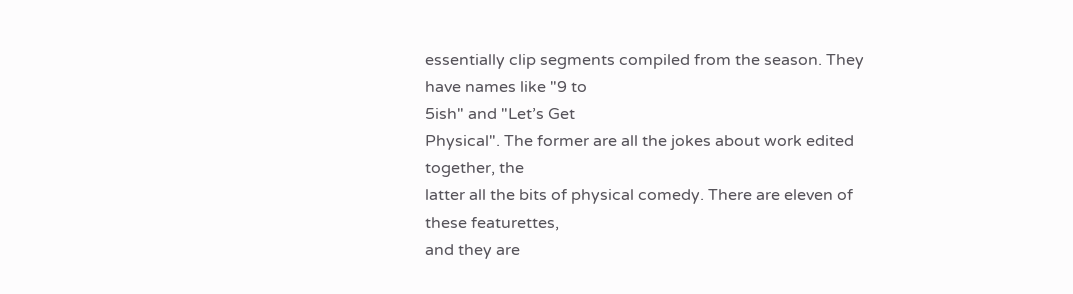essentially clip segments compiled from the season. They
have names like "9 to
5ish" and "Let’s Get
Physical". The former are all the jokes about work edited together, the
latter all the bits of physical comedy. There are eleven of these featurettes,
and they are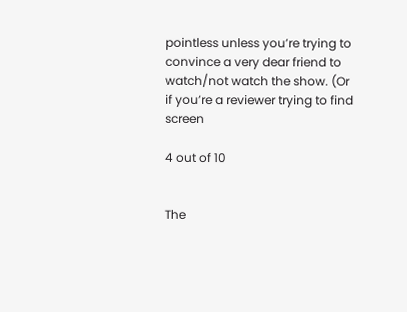pointless unless you’re trying to convince a very dear friend to
watch/not watch the show. (Or if you’re a reviewer trying to find screen

4 out of 10


The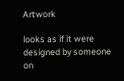Artwork

looks as if it were designed by someone on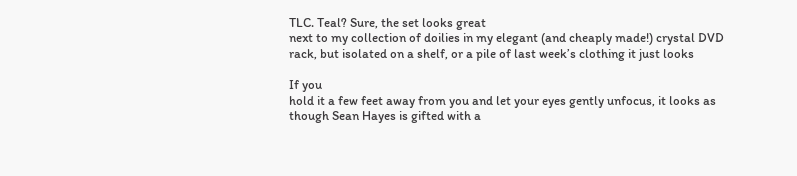TLC. Teal? Sure, the set looks great
next to my collection of doilies in my elegant (and cheaply made!) crystal DVD
rack, but isolated on a shelf, or a pile of last week’s clothing it just looks

If you
hold it a few feet away from you and let your eyes gently unfocus, it looks as
though Sean Hayes is gifted with a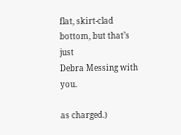flat, skirt-clad bottom, but that’s just
Debra Messing with you.

as charged.)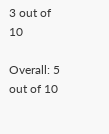3 out of 10

Overall: 5 out of 10